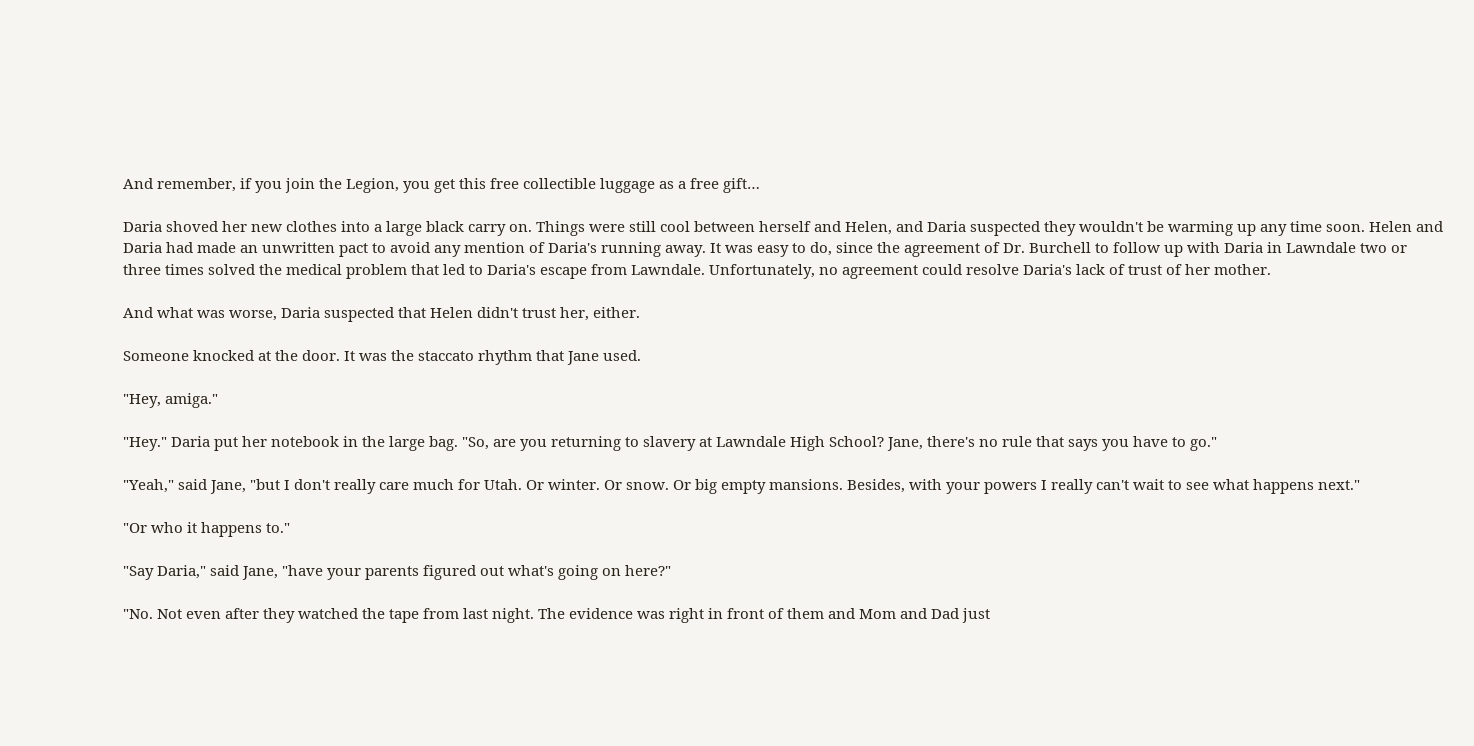And remember, if you join the Legion, you get this free collectible luggage as a free gift…

Daria shoved her new clothes into a large black carry on. Things were still cool between herself and Helen, and Daria suspected they wouldn't be warming up any time soon. Helen and Daria had made an unwritten pact to avoid any mention of Daria's running away. It was easy to do, since the agreement of Dr. Burchell to follow up with Daria in Lawndale two or three times solved the medical problem that led to Daria's escape from Lawndale. Unfortunately, no agreement could resolve Daria's lack of trust of her mother.

And what was worse, Daria suspected that Helen didn't trust her, either.

Someone knocked at the door. It was the staccato rhythm that Jane used.

"Hey, amiga."

"Hey." Daria put her notebook in the large bag. "So, are you returning to slavery at Lawndale High School? Jane, there's no rule that says you have to go."

"Yeah," said Jane, "but I don't really care much for Utah. Or winter. Or snow. Or big empty mansions. Besides, with your powers I really can't wait to see what happens next."

"Or who it happens to."

"Say Daria," said Jane, "have your parents figured out what's going on here?"

"No. Not even after they watched the tape from last night. The evidence was right in front of them and Mom and Dad just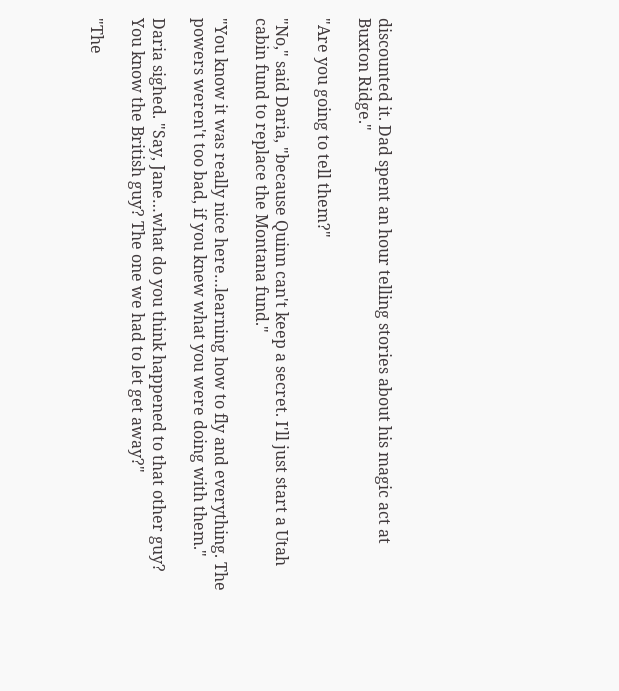discounted it. Dad spent an hour telling stories about his magic act at Buxton Ridge."

"Are you going to tell them?"

"No," said Daria, "because Quinn can't keep a secret. I'll just start a Utah cabin fund to replace the Montana fund."

"You know it was really nice here…learning how to fly and everything. The powers weren't too bad, if you knew what you were doing with them."

Daria sighed. "Say, Jane…what do you think happened to that other guy? You know the British guy? The one we had to let get away?"

"The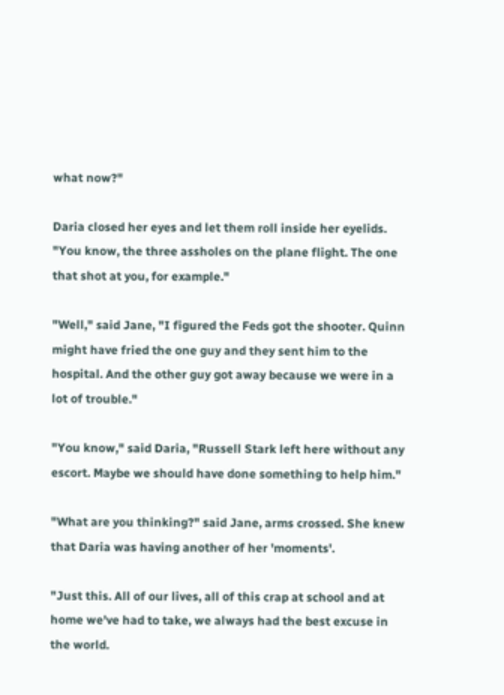what now?"

Daria closed her eyes and let them roll inside her eyelids. "You know, the three assholes on the plane flight. The one that shot at you, for example."

"Well," said Jane, "I figured the Feds got the shooter. Quinn might have fried the one guy and they sent him to the hospital. And the other guy got away because we were in a lot of trouble."

"You know," said Daria, "Russell Stark left here without any escort. Maybe we should have done something to help him."

"What are you thinking?" said Jane, arms crossed. She knew that Daria was having another of her 'moments'.

"Just this. All of our lives, all of this crap at school and at home we've had to take, we always had the best excuse in the world.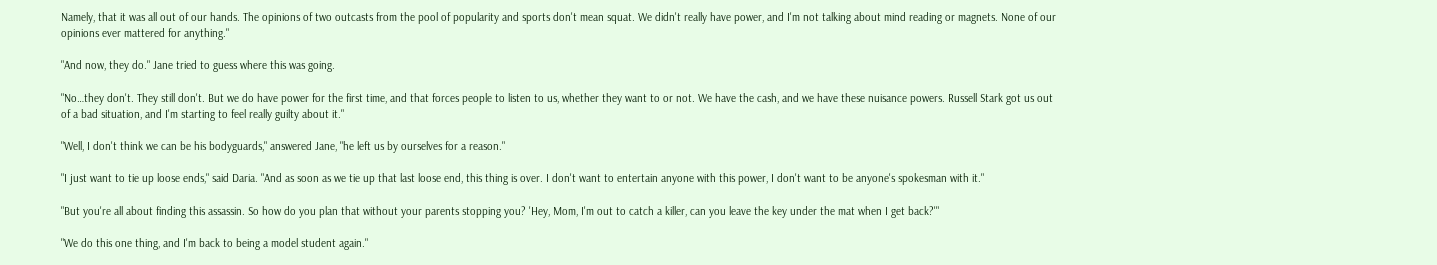Namely, that it was all out of our hands. The opinions of two outcasts from the pool of popularity and sports don't mean squat. We didn't really have power, and I'm not talking about mind reading or magnets. None of our opinions ever mattered for anything."

"And now, they do." Jane tried to guess where this was going.

"No…they don't. They still don't. But we do have power for the first time, and that forces people to listen to us, whether they want to or not. We have the cash, and we have these nuisance powers. Russell Stark got us out of a bad situation, and I'm starting to feel really guilty about it."

"Well, I don't think we can be his bodyguards," answered Jane, "he left us by ourselves for a reason."

"I just want to tie up loose ends," said Daria. "And as soon as we tie up that last loose end, this thing is over. I don't want to entertain anyone with this power, I don't want to be anyone's spokesman with it."

"But you're all about finding this assassin. So how do you plan that without your parents stopping you? 'Hey, Mom, I'm out to catch a killer, can you leave the key under the mat when I get back?'"

"We do this one thing, and I'm back to being a model student again."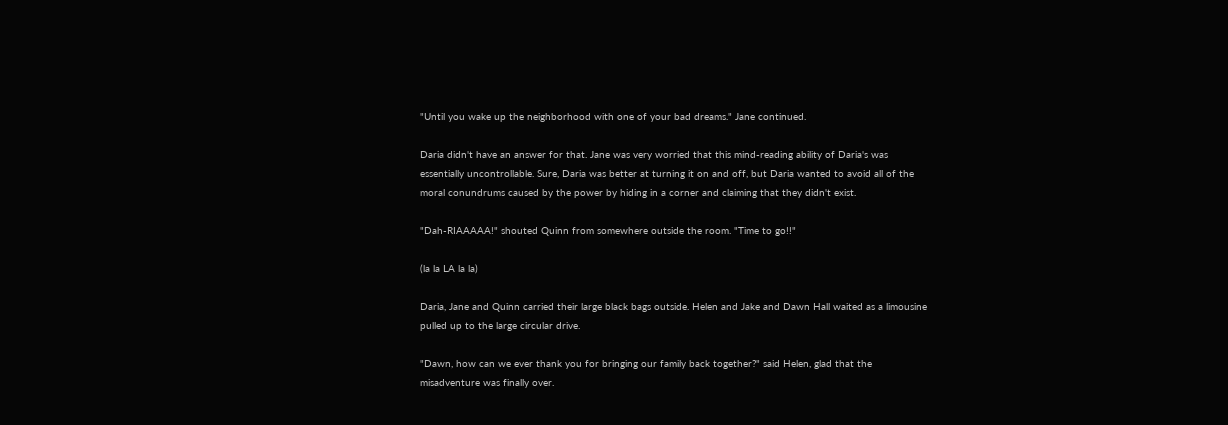"Until you wake up the neighborhood with one of your bad dreams." Jane continued.

Daria didn't have an answer for that. Jane was very worried that this mind-reading ability of Daria's was essentially uncontrollable. Sure, Daria was better at turning it on and off, but Daria wanted to avoid all of the moral conundrums caused by the power by hiding in a corner and claiming that they didn't exist.

"Dah-RIAAAAA!" shouted Quinn from somewhere outside the room. "Time to go!!"

(la la LA la la)

Daria, Jane and Quinn carried their large black bags outside. Helen and Jake and Dawn Hall waited as a limousine pulled up to the large circular drive.

"Dawn, how can we ever thank you for bringing our family back together?" said Helen, glad that the misadventure was finally over.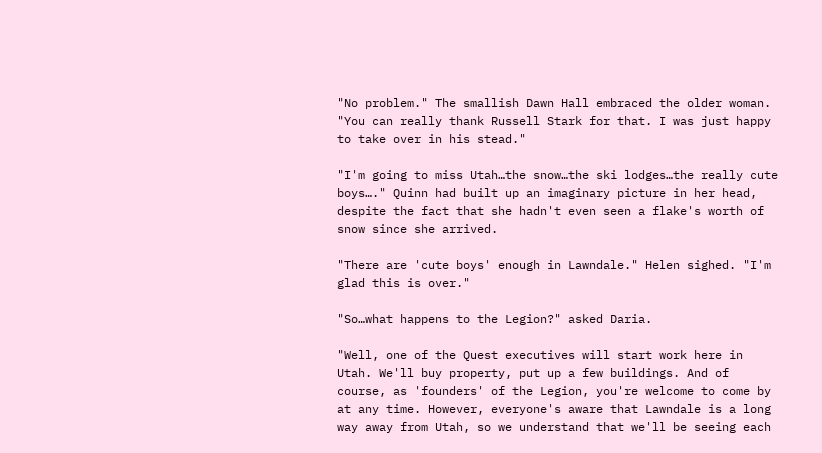"No problem." The smallish Dawn Hall embraced the older woman. "You can really thank Russell Stark for that. I was just happy to take over in his stead."

"I'm going to miss Utah…the snow…the ski lodges…the really cute boys…." Quinn had built up an imaginary picture in her head, despite the fact that she hadn't even seen a flake's worth of snow since she arrived.

"There are 'cute boys' enough in Lawndale." Helen sighed. "I'm glad this is over."

"So…what happens to the Legion?" asked Daria.

"Well, one of the Quest executives will start work here in Utah. We'll buy property, put up a few buildings. And of course, as 'founders' of the Legion, you're welcome to come by at any time. However, everyone's aware that Lawndale is a long way away from Utah, so we understand that we'll be seeing each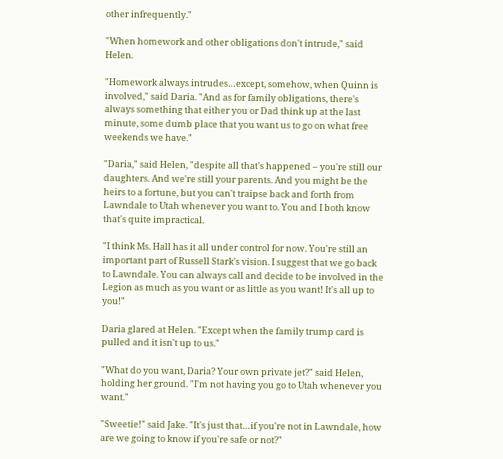other infrequently."

"When homework and other obligations don't intrude," said Helen.

"Homework always intrudes…except, somehow, when Quinn is involved," said Daria. "And as for family obligations, there's always something that either you or Dad think up at the last minute, some dumb place that you want us to go on what free weekends we have."

"Daria," said Helen, "despite all that's happened – you're still our daughters. And we're still your parents. And you might be the heirs to a fortune, but you can't traipse back and forth from Lawndale to Utah whenever you want to. You and I both know that's quite impractical.

"I think Ms. Hall has it all under control for now. You're still an important part of Russell Stark's vision. I suggest that we go back to Lawndale. You can always call and decide to be involved in the Legion as much as you want or as little as you want! It's all up to you!"

Daria glared at Helen. "Except when the family trump card is pulled and it isn't up to us."

"What do you want, Daria? Your own private jet?" said Helen, holding her ground. "I'm not having you go to Utah whenever you want."

"Sweetie!" said Jake. "It's just that…if you're not in Lawndale, how are we going to know if you're safe or not?"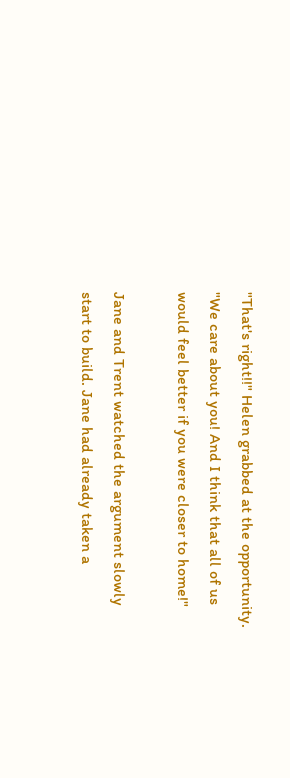"That's right!!" Helen grabbed at the opportunity. "We care about you! And I think that all of us would feel better if you were closer to home!"

Jane and Trent watched the argument slowly start to build. Jane had already taken a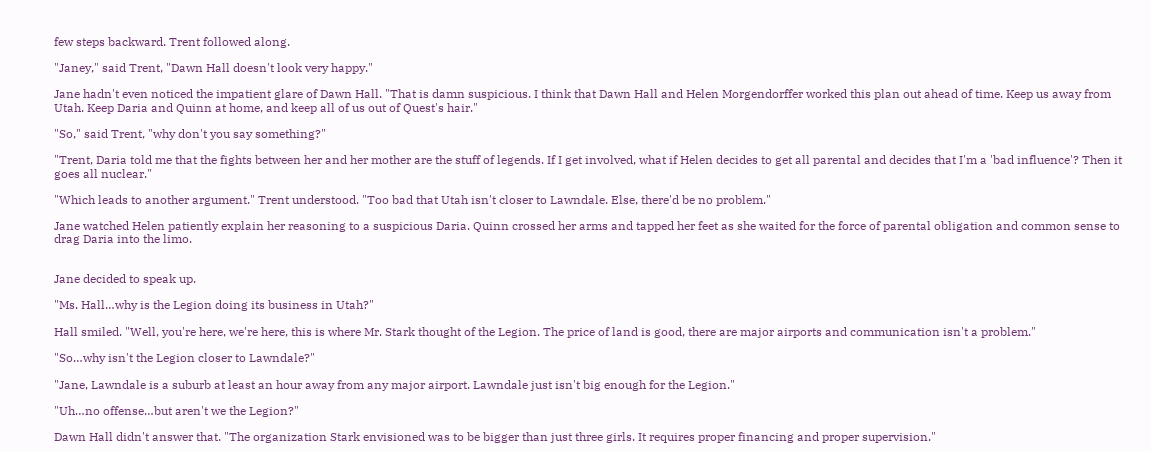few steps backward. Trent followed along.

"Janey," said Trent, "Dawn Hall doesn't look very happy."

Jane hadn't even noticed the impatient glare of Dawn Hall. "That is damn suspicious. I think that Dawn Hall and Helen Morgendorffer worked this plan out ahead of time. Keep us away from Utah. Keep Daria and Quinn at home, and keep all of us out of Quest's hair."

"So," said Trent, "why don't you say something?"

"Trent, Daria told me that the fights between her and her mother are the stuff of legends. If I get involved, what if Helen decides to get all parental and decides that I'm a 'bad influence'? Then it goes all nuclear."

"Which leads to another argument." Trent understood. "Too bad that Utah isn't closer to Lawndale. Else, there'd be no problem."

Jane watched Helen patiently explain her reasoning to a suspicious Daria. Quinn crossed her arms and tapped her feet as she waited for the force of parental obligation and common sense to drag Daria into the limo.


Jane decided to speak up.

"Ms. Hall…why is the Legion doing its business in Utah?"

Hall smiled. "Well, you're here, we're here, this is where Mr. Stark thought of the Legion. The price of land is good, there are major airports and communication isn't a problem."

"So…why isn't the Legion closer to Lawndale?"

"Jane, Lawndale is a suburb at least an hour away from any major airport. Lawndale just isn't big enough for the Legion."

"Uh…no offense…but aren't we the Legion?"

Dawn Hall didn't answer that. "The organization Stark envisioned was to be bigger than just three girls. It requires proper financing and proper supervision."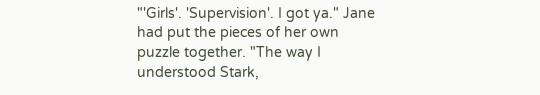"'Girls'. 'Supervision'. I got ya." Jane had put the pieces of her own puzzle together. "The way I understood Stark,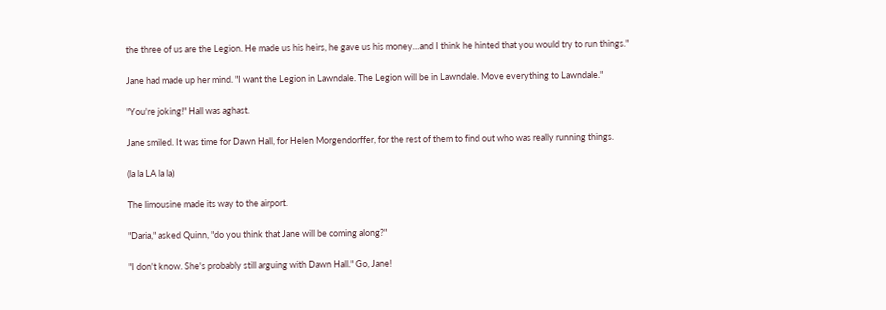the three of us are the Legion. He made us his heirs, he gave us his money…and I think he hinted that you would try to run things."

Jane had made up her mind. "I want the Legion in Lawndale. The Legion will be in Lawndale. Move everything to Lawndale."

"You're joking!" Hall was aghast.

Jane smiled. It was time for Dawn Hall, for Helen Morgendorffer, for the rest of them to find out who was really running things.

(la la LA la la)

The limousine made its way to the airport.

"Daria," asked Quinn, "do you think that Jane will be coming along?"

"I don't know. She's probably still arguing with Dawn Hall." Go, Jane!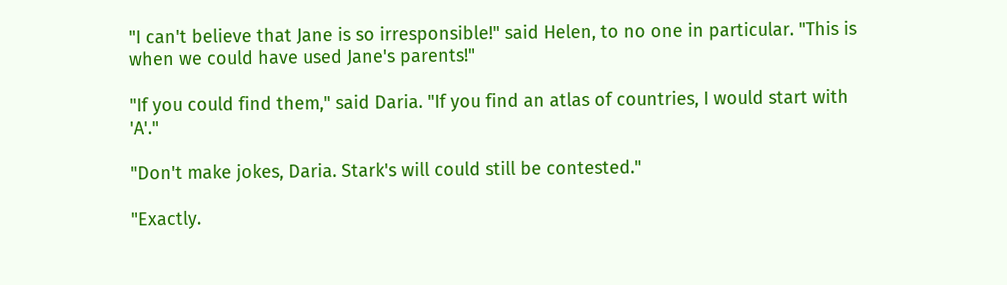"I can't believe that Jane is so irresponsible!" said Helen, to no one in particular. "This is when we could have used Jane's parents!"

"If you could find them," said Daria. "If you find an atlas of countries, I would start with 'A'."

"Don't make jokes, Daria. Stark's will could still be contested."

"Exactly.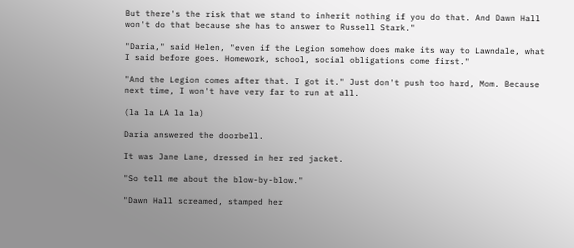But there's the risk that we stand to inherit nothing if you do that. And Dawn Hall won't do that because she has to answer to Russell Stark."

"Daria," said Helen, "even if the Legion somehow does make its way to Lawndale, what I said before goes. Homework, school, social obligations come first."

"And the Legion comes after that. I got it." Just don't push too hard, Mom. Because next time, I won't have very far to run at all.

(la la LA la la)

Daria answered the doorbell.

It was Jane Lane, dressed in her red jacket.

"So tell me about the blow-by-blow."

"Dawn Hall screamed, stamped her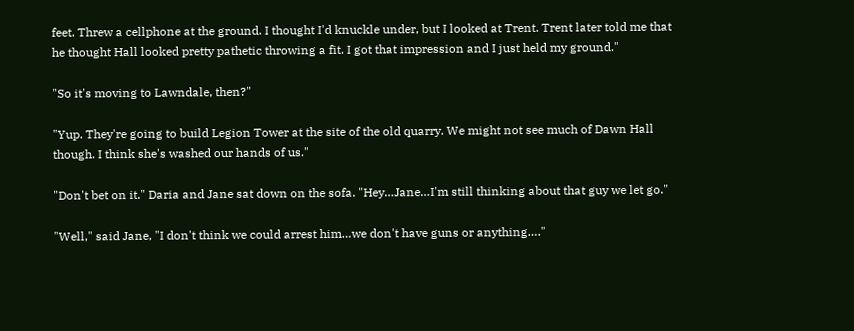feet. Threw a cellphone at the ground. I thought I'd knuckle under, but I looked at Trent. Trent later told me that he thought Hall looked pretty pathetic throwing a fit. I got that impression and I just held my ground."

"So it's moving to Lawndale, then?"

"Yup. They're going to build Legion Tower at the site of the old quarry. We might not see much of Dawn Hall though. I think she's washed our hands of us."

"Don't bet on it." Daria and Jane sat down on the sofa. "Hey…Jane…I'm still thinking about that guy we let go."

"Well," said Jane, "I don't think we could arrest him…we don't have guns or anything…."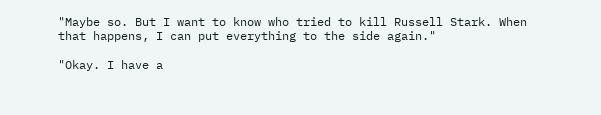"Maybe so. But I want to know who tried to kill Russell Stark. When that happens, I can put everything to the side again."

"Okay. I have a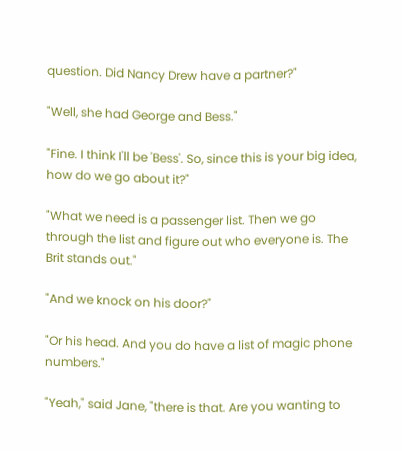question. Did Nancy Drew have a partner?"

"Well, she had George and Bess."

"Fine. I think I'll be 'Bess'. So, since this is your big idea, how do we go about it?"

"What we need is a passenger list. Then we go through the list and figure out who everyone is. The Brit stands out."

"And we knock on his door?"

"Or his head. And you do have a list of magic phone numbers."

"Yeah," said Jane, "there is that. Are you wanting to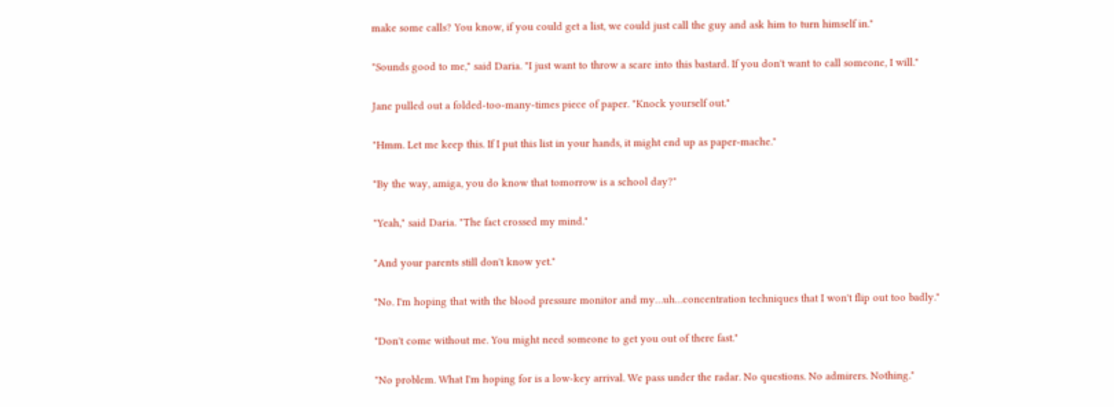make some calls? You know, if you could get a list, we could just call the guy and ask him to turn himself in."

"Sounds good to me," said Daria. "I just want to throw a scare into this bastard. If you don't want to call someone, I will."

Jane pulled out a folded-too-many-times piece of paper. "Knock yourself out."

"Hmm. Let me keep this. If I put this list in your hands, it might end up as paper-mache."

"By the way, amiga, you do know that tomorrow is a school day?"

"Yeah," said Daria. "The fact crossed my mind."

"And your parents still don't know yet."

"No. I'm hoping that with the blood pressure monitor and my…uh…concentration techniques that I won't flip out too badly."

"Don't come without me. You might need someone to get you out of there fast."

"No problem. What I'm hoping for is a low-key arrival. We pass under the radar. No questions. No admirers. Nothing."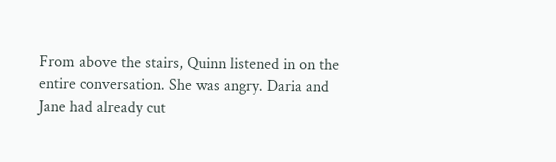From above the stairs, Quinn listened in on the entire conversation. She was angry. Daria and Jane had already cut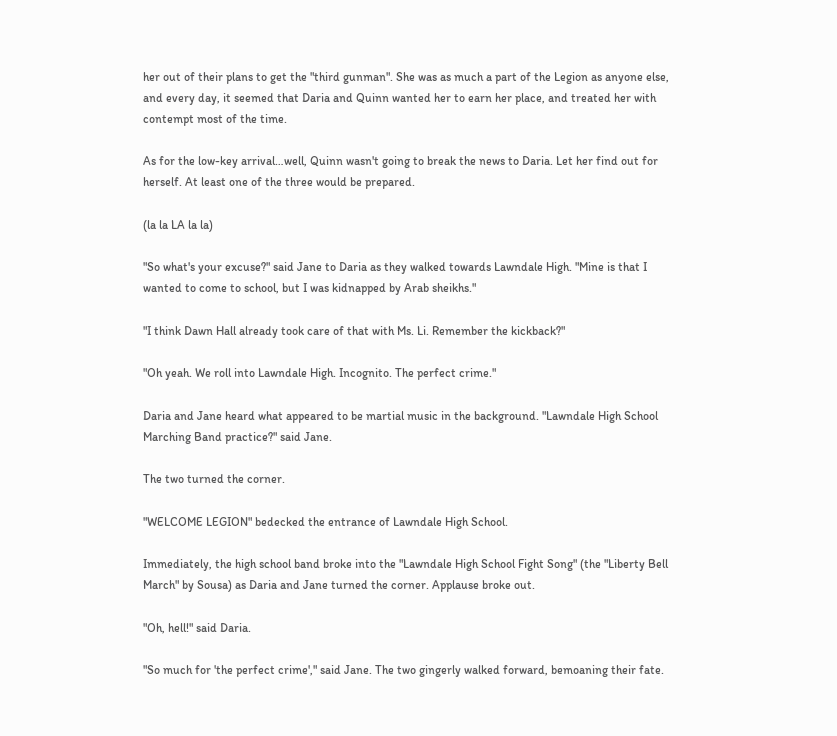her out of their plans to get the "third gunman". She was as much a part of the Legion as anyone else, and every day, it seemed that Daria and Quinn wanted her to earn her place, and treated her with contempt most of the time.

As for the low-key arrival…well, Quinn wasn't going to break the news to Daria. Let her find out for herself. At least one of the three would be prepared.

(la la LA la la)

"So what's your excuse?" said Jane to Daria as they walked towards Lawndale High. "Mine is that I wanted to come to school, but I was kidnapped by Arab sheikhs."

"I think Dawn Hall already took care of that with Ms. Li. Remember the kickback?"

"Oh yeah. We roll into Lawndale High. Incognito. The perfect crime."

Daria and Jane heard what appeared to be martial music in the background. "Lawndale High School Marching Band practice?" said Jane.

The two turned the corner.

"WELCOME LEGION" bedecked the entrance of Lawndale High School.

Immediately, the high school band broke into the "Lawndale High School Fight Song" (the "Liberty Bell March" by Sousa) as Daria and Jane turned the corner. Applause broke out.

"Oh, hell!" said Daria.

"So much for 'the perfect crime'," said Jane. The two gingerly walked forward, bemoaning their fate.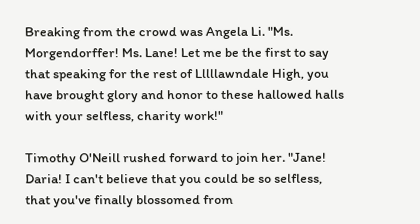Breaking from the crowd was Angela Li. "Ms. Morgendorffer! Ms. Lane! Let me be the first to say that speaking for the rest of Lllllawndale High, you have brought glory and honor to these hallowed halls with your selfless, charity work!"

Timothy O'Neill rushed forward to join her. "Jane! Daria! I can't believe that you could be so selfless, that you've finally blossomed from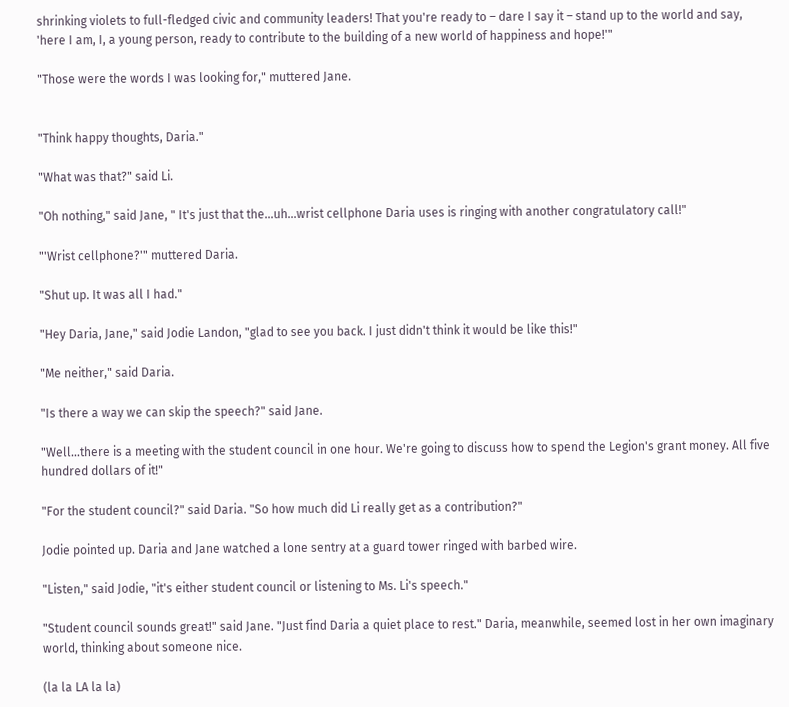shrinking violets to full-fledged civic and community leaders! That you're ready to – dare I say it – stand up to the world and say, 'here I am, I, a young person, ready to contribute to the building of a new world of happiness and hope!'"

"Those were the words I was looking for," muttered Jane.


"Think happy thoughts, Daria."

"What was that?" said Li.

"Oh nothing," said Jane, " It's just that the…uh...wrist cellphone Daria uses is ringing with another congratulatory call!"

"'Wrist cellphone?'" muttered Daria.

"Shut up. It was all I had."

"Hey Daria, Jane," said Jodie Landon, "glad to see you back. I just didn't think it would be like this!"

"Me neither," said Daria.

"Is there a way we can skip the speech?" said Jane.

"Well…there is a meeting with the student council in one hour. We're going to discuss how to spend the Legion's grant money. All five hundred dollars of it!"

"For the student council?" said Daria. "So how much did Li really get as a contribution?"

Jodie pointed up. Daria and Jane watched a lone sentry at a guard tower ringed with barbed wire.

"Listen," said Jodie, "it's either student council or listening to Ms. Li's speech."

"Student council sounds great!" said Jane. "Just find Daria a quiet place to rest." Daria, meanwhile, seemed lost in her own imaginary world, thinking about someone nice.

(la la LA la la)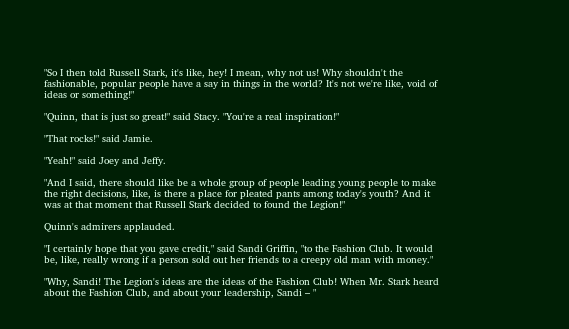"So I then told Russell Stark, it's like, hey! I mean, why not us! Why shouldn't the fashionable, popular people have a say in things in the world? It's not we're like, void of ideas or something!"

"Quinn, that is just so great!" said Stacy. "You're a real inspiration!"

"That rocks!" said Jamie.

"Yeah!" said Joey and Jeffy.

"And I said, there should like be a whole group of people leading young people to make the right decisions, like, is there a place for pleated pants among today's youth? And it was at that moment that Russell Stark decided to found the Legion!"

Quinn's admirers applauded.

"I certainly hope that you gave credit," said Sandi Griffin, "to the Fashion Club. It would be, like, really wrong if a person sold out her friends to a creepy old man with money."

"Why, Sandi! The Legion's ideas are the ideas of the Fashion Club! When Mr. Stark heard about the Fashion Club, and about your leadership, Sandi – "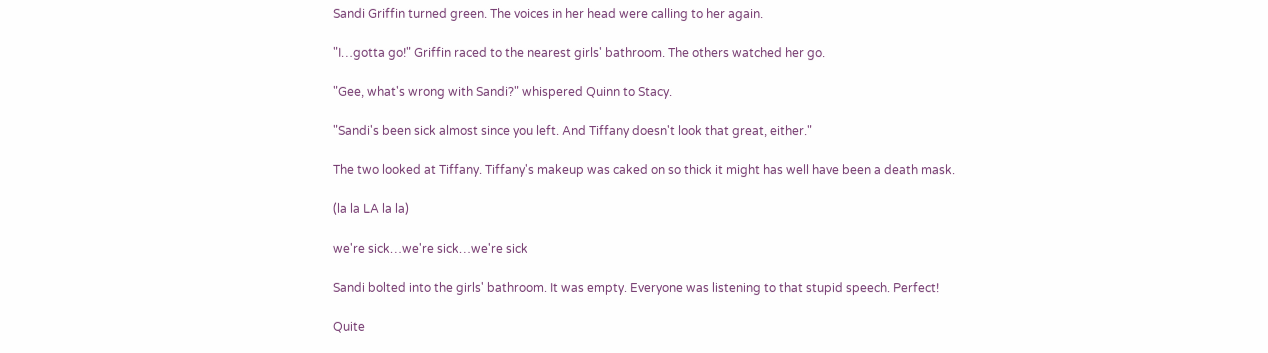Sandi Griffin turned green. The voices in her head were calling to her again.

"I…gotta go!" Griffin raced to the nearest girls' bathroom. The others watched her go.

"Gee, what's wrong with Sandi?" whispered Quinn to Stacy.

"Sandi's been sick almost since you left. And Tiffany doesn't look that great, either."

The two looked at Tiffany. Tiffany's makeup was caked on so thick it might has well have been a death mask.

(la la LA la la)

we're sick…we're sick…we're sick

Sandi bolted into the girls' bathroom. It was empty. Everyone was listening to that stupid speech. Perfect!

Quite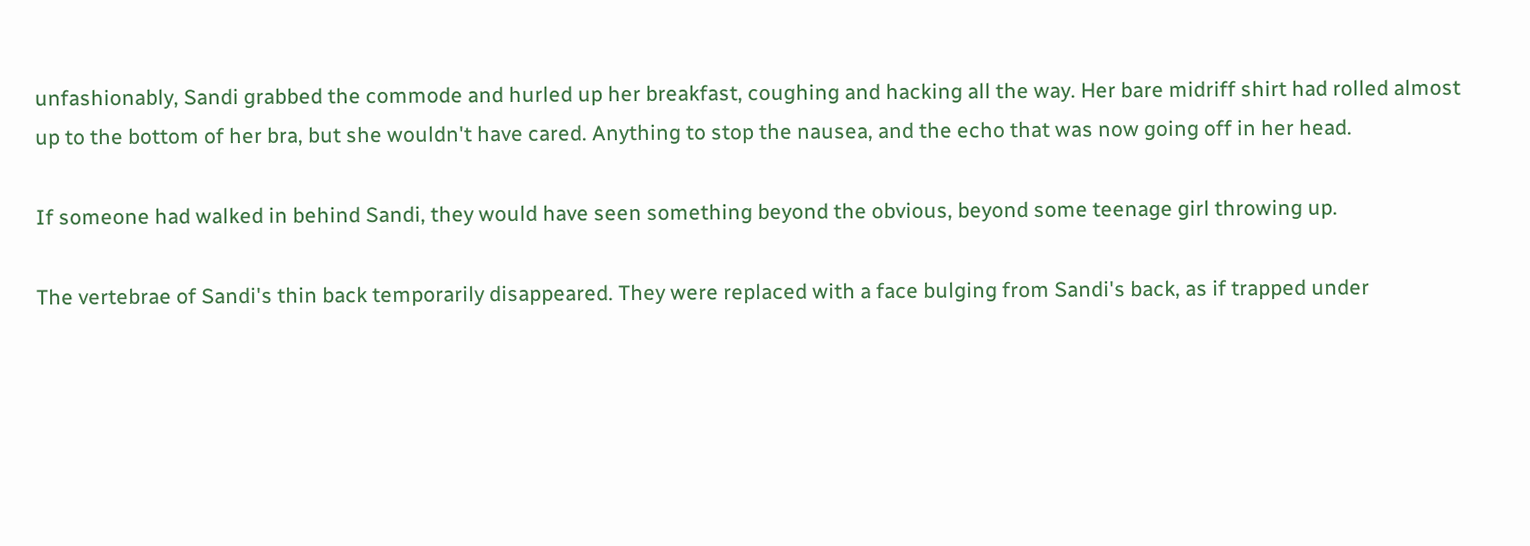unfashionably, Sandi grabbed the commode and hurled up her breakfast, coughing and hacking all the way. Her bare midriff shirt had rolled almost up to the bottom of her bra, but she wouldn't have cared. Anything to stop the nausea, and the echo that was now going off in her head.

If someone had walked in behind Sandi, they would have seen something beyond the obvious, beyond some teenage girl throwing up.

The vertebrae of Sandi's thin back temporarily disappeared. They were replaced with a face bulging from Sandi's back, as if trapped under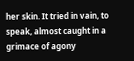her skin. It tried in vain, to speak, almost caught in a grimace of agony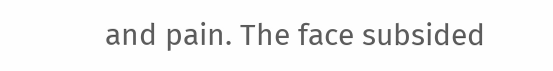and pain. The face subsided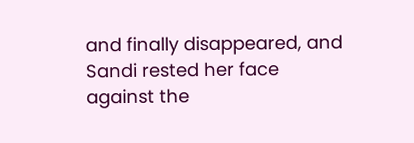and finally disappeared, and Sandi rested her face against the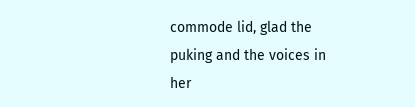commode lid, glad the puking and the voices in her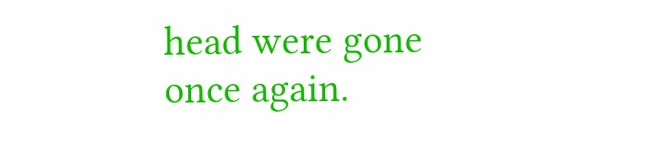head were gone once again.